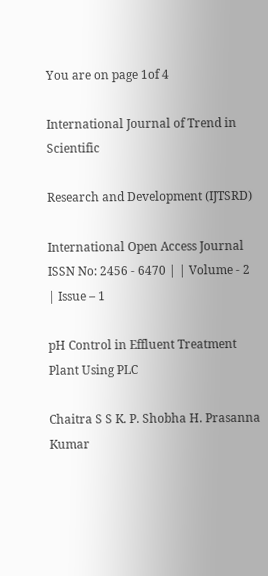You are on page 1of 4

International Journal of Trend in Scientific

Research and Development (IJTSRD)

International Open Access Journal
ISSN No: 2456 - 6470 | | Volume - 2 | Issue – 1

pH Control in Effluent Treatment Plant Using PLC

Chaitra S S K. P. Shobha H. Prasanna Kumar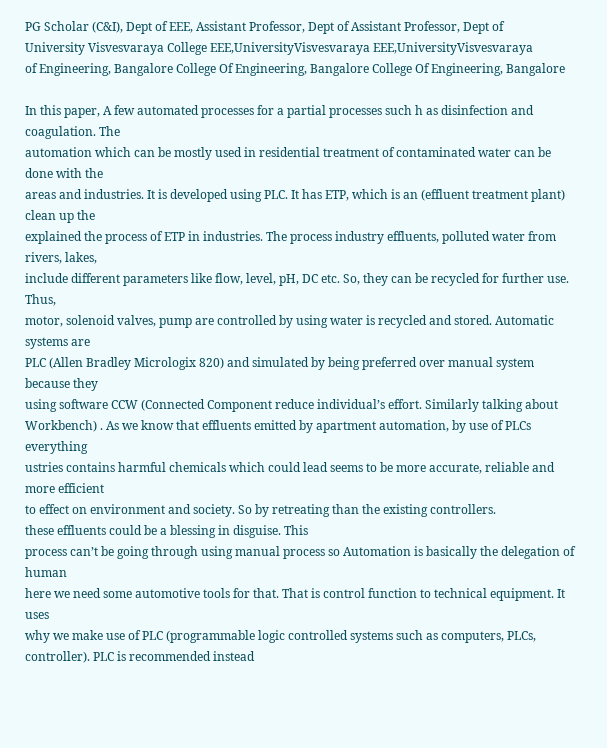PG Scholar (C&I), Dept of EEE, Assistant Professor, Dept of Assistant Professor, Dept of
University Visvesvaraya College EEE,UniversityVisvesvaraya EEE,UniversityVisvesvaraya
of Engineering, Bangalore College Of Engineering, Bangalore College Of Engineering, Bangalore

In this paper, A few automated processes for a partial processes such h as disinfection and coagulation. The
automation which can be mostly used in residential treatment of contaminated water can be done with the
areas and industries. It is developed using PLC. It has ETP, which is an (effluent treatment plant) clean up the
explained the process of ETP in industries. The process industry effluents, polluted water from rivers, lakes,
include different parameters like flow, level, pH, DC etc. So, they can be recycled for further use. Thus,
motor, solenoid valves, pump are controlled by using water is recycled and stored. Automatic systems are
PLC (Allen Bradley Micrologix 820) and simulated by being preferred over manual system because they
using software CCW (Connected Component reduce individual’s effort. Similarly talking about
Workbench) . As we know that effluents emitted by apartment automation, by use of PLCs everything
ustries contains harmful chemicals which could lead seems to be more accurate, reliable and more efficient
to effect on environment and society. So by retreating than the existing controllers.
these effluents could be a blessing in disguise. This
process can’t be going through using manual process so Automation is basically the delegation of human
here we need some automotive tools for that. That is control function to technical equipment. It uses
why we make use of PLC (programmable logic controlled systems such as computers, PLCs,
controller). PLC is recommended instead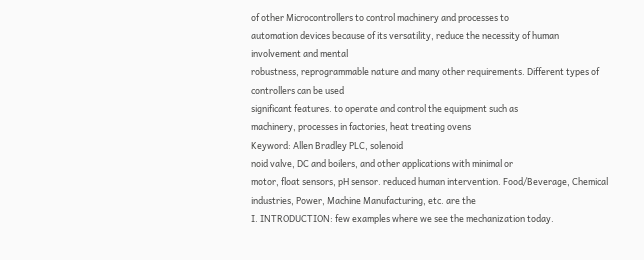of other Microcontrollers to control machinery and processes to
automation devices because of its versatility, reduce the necessity of human involvement and mental
robustness, reprogrammable nature and many other requirements. Different types of controllers can be used
significant features. to operate and control the equipment such as
machinery, processes in factories, heat treating ovens
Keyword: Allen Bradley PLC, solenoid
noid valve, DC and boilers, and other applications with minimal or
motor, float sensors, pH sensor. reduced human intervention. Food/Beverage, Chemical
industries, Power, Machine Manufacturing, etc. are the
I. INTRODUCTION: few examples where we see the mechanization today.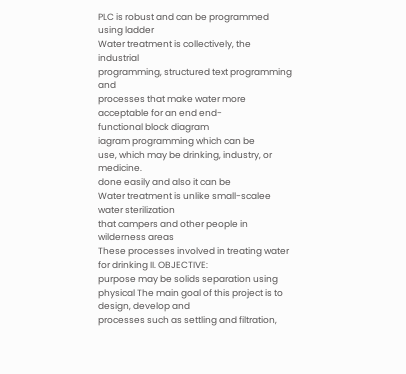PLC is robust and can be programmed using ladder
Water treatment is collectively, the industrial
programming, structured text programming and
processes that make water more acceptable for an end end-
functional block diagram
iagram programming which can be
use, which may be drinking, industry, or medicine.
done easily and also it can be
Water treatment is unlike small-scalee water sterilization
that campers and other people in wilderness areas
These processes involved in treating water for drinking II. OBJECTIVE:
purpose may be solids separation using physical The main goal of this project is to design, develop and
processes such as settling and filtration,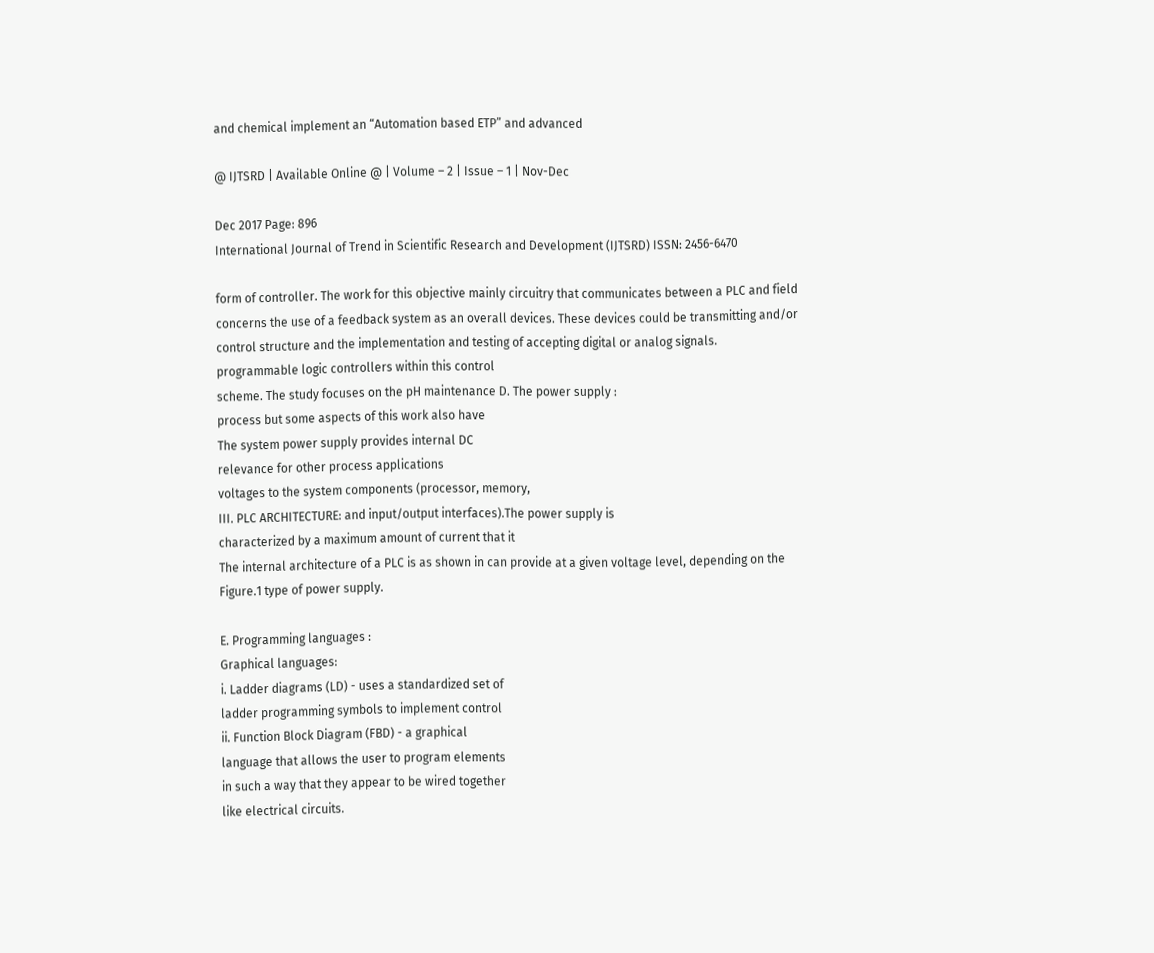and chemical implement an “Automation based ETP” and advanced

@ IJTSRD | Available Online @ | Volume – 2 | Issue – 1 | Nov-Dec

Dec 2017 Page: 896
International Journal of Trend in Scientific Research and Development (IJTSRD) ISSN: 2456-6470

form of controller. The work for this objective mainly circuitry that communicates between a PLC and field
concerns the use of a feedback system as an overall devices. These devices could be transmitting and/or
control structure and the implementation and testing of accepting digital or analog signals.
programmable logic controllers within this control
scheme. The study focuses on the pH maintenance D. The power supply :
process but some aspects of this work also have
The system power supply provides internal DC
relevance for other process applications
voltages to the system components (processor, memory,
III. PLC ARCHITECTURE: and input/output interfaces).The power supply is
characterized by a maximum amount of current that it
The internal architecture of a PLC is as shown in can provide at a given voltage level, depending on the
Figure.1 type of power supply.

E. Programming languages :
Graphical languages:
i. Ladder diagrams (LD) - uses a standardized set of
ladder programming symbols to implement control
ii. Function Block Diagram (FBD) - a graphical
language that allows the user to program elements
in such a way that they appear to be wired together
like electrical circuits.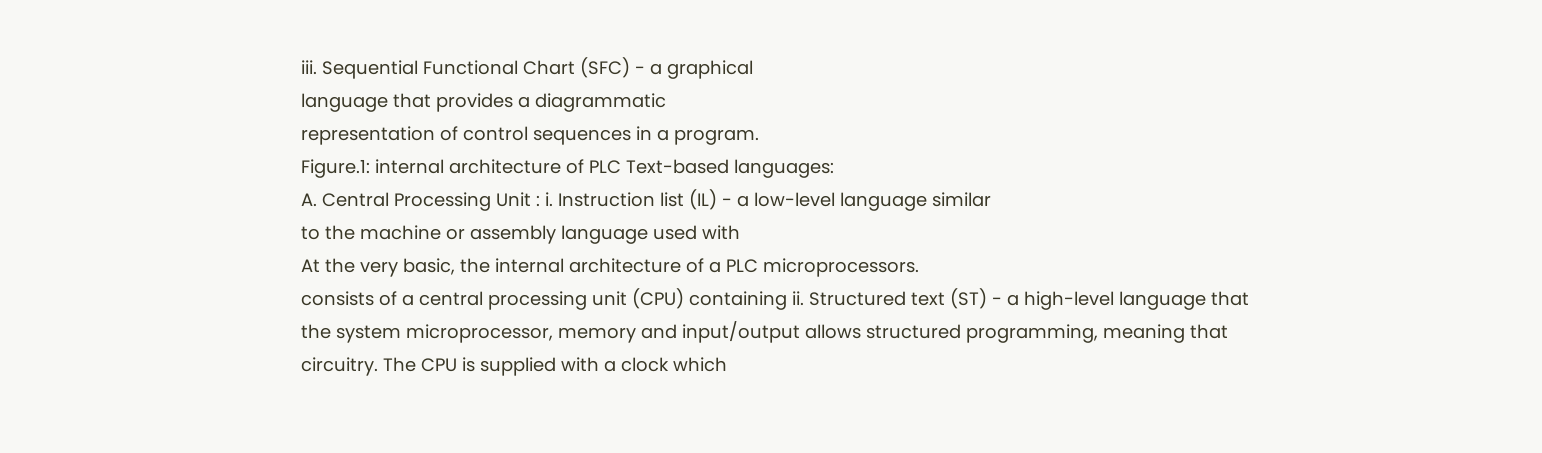iii. Sequential Functional Chart (SFC) - a graphical
language that provides a diagrammatic
representation of control sequences in a program.
Figure.1: internal architecture of PLC Text-based languages:
A. Central Processing Unit : i. Instruction list (IL) - a low-level language similar
to the machine or assembly language used with
At the very basic, the internal architecture of a PLC microprocessors.
consists of a central processing unit (CPU) containing ii. Structured text (ST) - a high-level language that
the system microprocessor, memory and input/output allows structured programming, meaning that
circuitry. The CPU is supplied with a clock which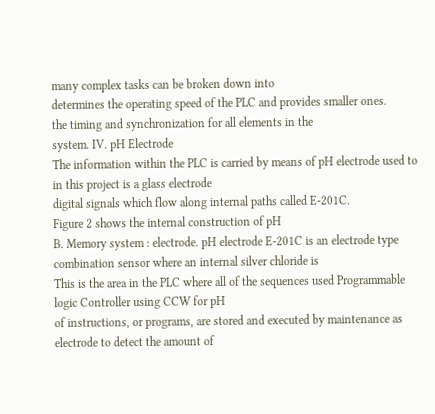many complex tasks can be broken down into
determines the operating speed of the PLC and provides smaller ones.
the timing and synchronization for all elements in the
system. IV. pH Electrode
The information within the PLC is carried by means of pH electrode used to in this project is a glass electrode
digital signals which flow along internal paths called E-201C.
Figure 2 shows the internal construction of pH
B. Memory system : electrode. pH electrode E-201C is an electrode type
combination sensor where an internal silver chloride is
This is the area in the PLC where all of the sequences used Programmable logic Controller using CCW for pH
of instructions, or programs, are stored and executed by maintenance as electrode to detect the amount of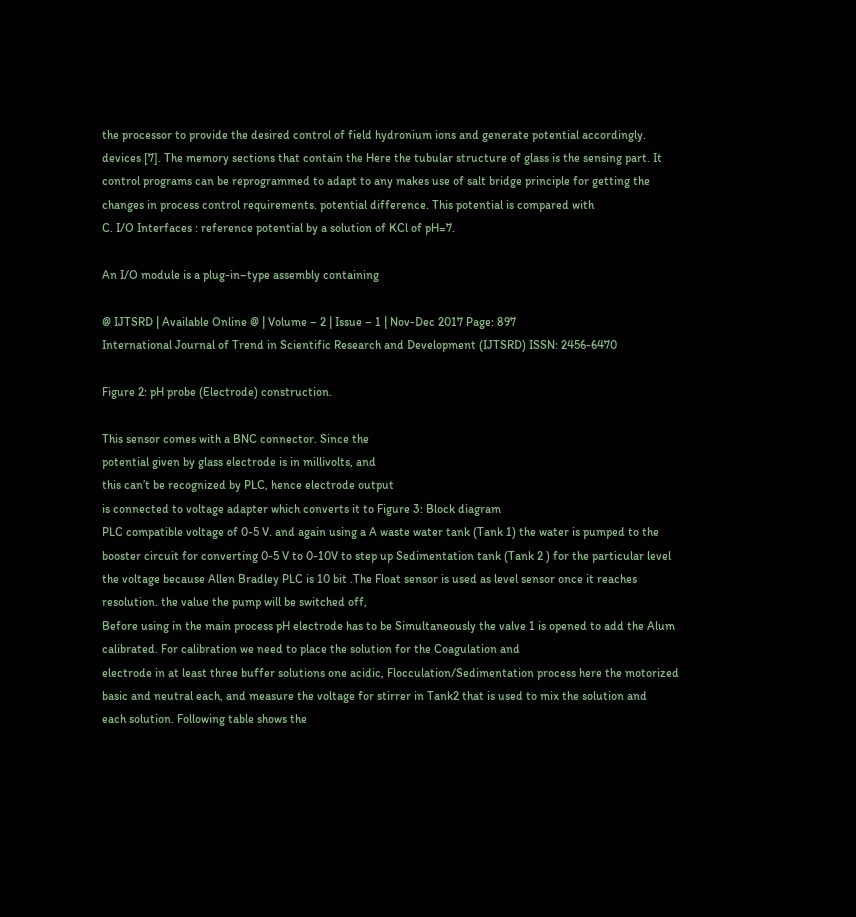the processor to provide the desired control of field hydronium ions and generate potential accordingly.
devices [7]. The memory sections that contain the Here the tubular structure of glass is the sensing part. It
control programs can be reprogrammed to adapt to any makes use of salt bridge principle for getting the
changes in process control requirements. potential difference. This potential is compared with
C. I/O Interfaces : reference potential by a solution of KCl of pH=7.

An I/O module is a plug-in–type assembly containing

@ IJTSRD | Available Online @ | Volume – 2 | Issue – 1 | Nov-Dec 2017 Page: 897
International Journal of Trend in Scientific Research and Development (IJTSRD) ISSN: 2456-6470

Figure 2: pH probe (Electrode) construction.

This sensor comes with a BNC connector. Since the
potential given by glass electrode is in millivolts, and
this can’t be recognized by PLC, hence electrode output
is connected to voltage adapter which converts it to Figure 3: Block diagram
PLC compatible voltage of 0-5 V. and again using a A waste water tank (Tank 1) the water is pumped to the
booster circuit for converting 0-5 V to 0-10V to step up Sedimentation tank (Tank 2 ) for the particular level
the voltage because Allen Bradley PLC is 10 bit .The Float sensor is used as level sensor once it reaches
resolution. the value the pump will be switched off,
Before using in the main process pH electrode has to be Simultaneously the valve 1 is opened to add the Alum
calibrated. For calibration we need to place the solution for the Coagulation and
electrode in at least three buffer solutions one acidic, Flocculation/Sedimentation process here the motorized
basic and neutral each, and measure the voltage for stirrer in Tank2 that is used to mix the solution and
each solution. Following table shows the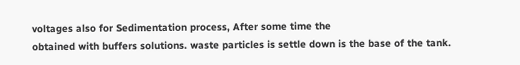voltages also for Sedimentation process, After some time the
obtained with buffers solutions. waste particles is settle down is the base of the tank.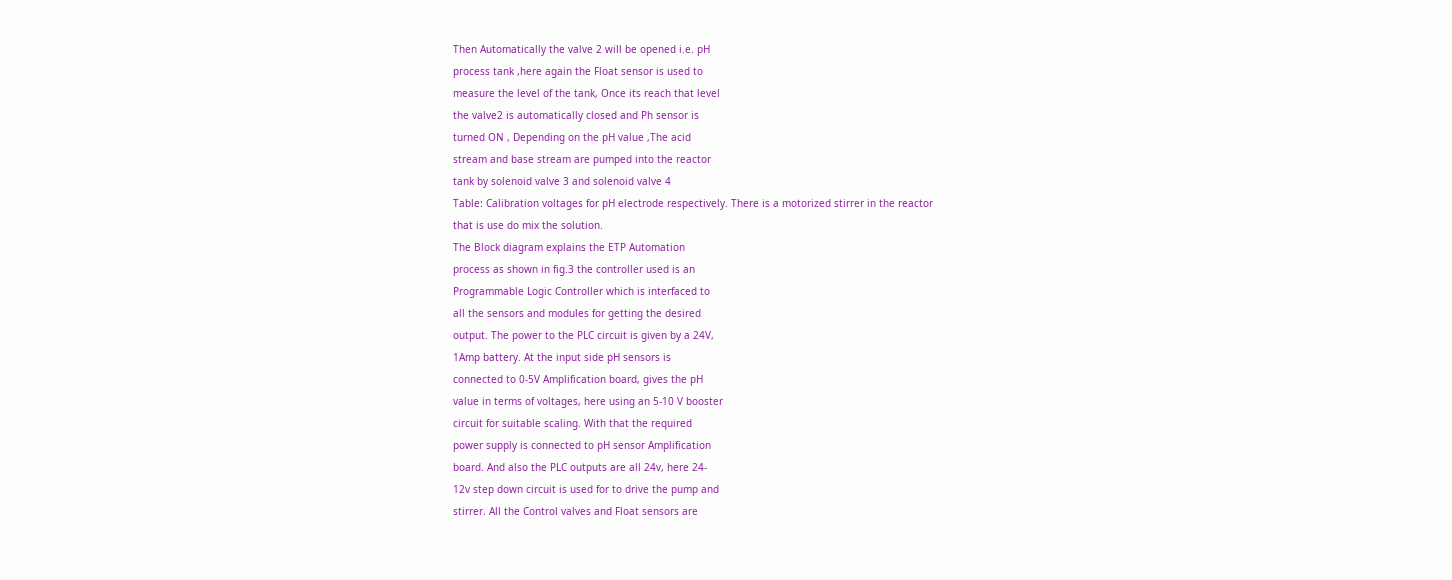Then Automatically the valve 2 will be opened i.e. pH
process tank ,here again the Float sensor is used to
measure the level of the tank, Once its reach that level
the valve2 is automatically closed and Ph sensor is
turned ON , Depending on the pH value ,The acid
stream and base stream are pumped into the reactor
tank by solenoid valve 3 and solenoid valve 4
Table: Calibration voltages for pH electrode respectively. There is a motorized stirrer in the reactor
that is use do mix the solution.
The Block diagram explains the ETP Automation
process as shown in fig.3 the controller used is an
Programmable Logic Controller which is interfaced to
all the sensors and modules for getting the desired
output. The power to the PLC circuit is given by a 24V,
1Amp battery. At the input side pH sensors is
connected to 0-5V Amplification board, gives the pH
value in terms of voltages, here using an 5-10 V booster
circuit for suitable scaling. With that the required
power supply is connected to pH sensor Amplification
board. And also the PLC outputs are all 24v, here 24-
12v step down circuit is used for to drive the pump and
stirrer. All the Control valves and Float sensors are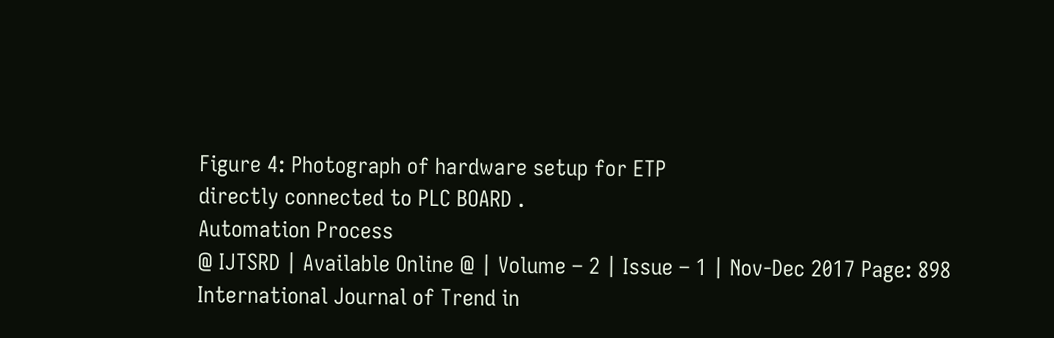Figure 4: Photograph of hardware setup for ETP
directly connected to PLC BOARD .
Automation Process
@ IJTSRD | Available Online @ | Volume – 2 | Issue – 1 | Nov-Dec 2017 Page: 898
International Journal of Trend in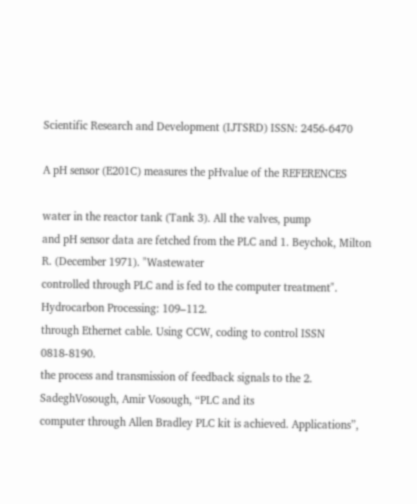Scientific Research and Development (IJTSRD) ISSN: 2456-6470

A pH sensor (E201C) measures the pHvalue of the REFERENCES

water in the reactor tank (Tank 3). All the valves, pump
and pH sensor data are fetched from the PLC and 1. Beychok, Milton R. (December 1971). "Wastewater
controlled through PLC and is fed to the computer treatment". Hydrocarbon Processing: 109–112.
through Ethernet cable. Using CCW, coding to control ISSN 0818-8190.
the process and transmission of feedback signals to the 2. SadeghVosough, Amir Vosough, “PLC and its
computer through Allen Bradley PLC kit is achieved. Applications”,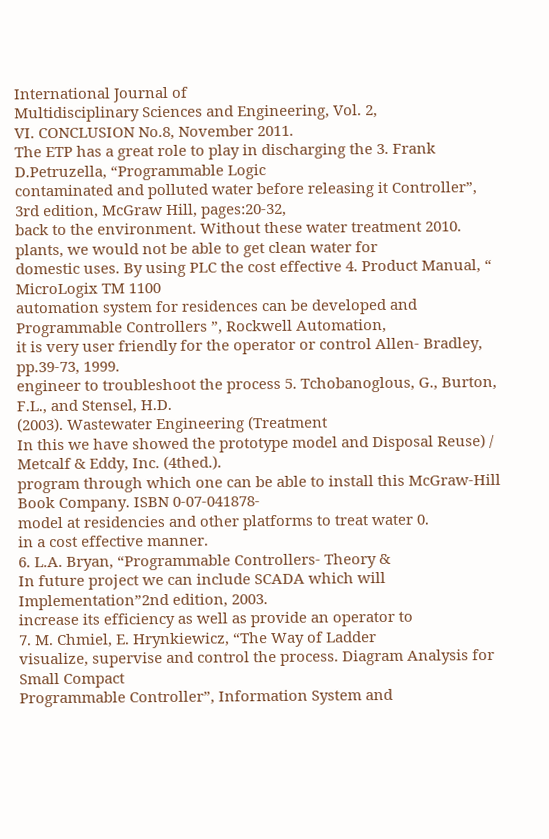International Journal of
Multidisciplinary Sciences and Engineering, Vol. 2,
VI. CONCLUSION No.8, November 2011.
The ETP has a great role to play in discharging the 3. Frank D.Petruzella, “Programmable Logic
contaminated and polluted water before releasing it Controller”, 3rd edition, McGraw Hill, pages:20-32,
back to the environment. Without these water treatment 2010.
plants, we would not be able to get clean water for
domestic uses. By using PLC the cost effective 4. Product Manual, “ MicroLogix TM 1100
automation system for residences can be developed and Programmable Controllers ”, Rockwell Automation,
it is very user friendly for the operator or control Allen- Bradley, pp.39-73, 1999.
engineer to troubleshoot the process 5. Tchobanoglous, G., Burton, F.L., and Stensel, H.D.
(2003). Wastewater Engineering (Treatment
In this we have showed the prototype model and Disposal Reuse) / Metcalf & Eddy, Inc. (4thed.).
program through which one can be able to install this McGraw-Hill Book Company. ISBN 0-07-041878-
model at residencies and other platforms to treat water 0.
in a cost effective manner.
6. L.A. Bryan, “Programmable Controllers- Theory &
In future project we can include SCADA which will Implementation”2nd edition, 2003.
increase its efficiency as well as provide an operator to
7. M. Chmiel, E. Hrynkiewicz, “The Way of Ladder
visualize, supervise and control the process. Diagram Analysis for Small Compact
Programmable Controller”, Information System and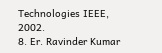Technologies IEEE, 2002.
8. Er. Ravinder Kumar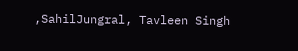,SahilJungral, Tavleen Singh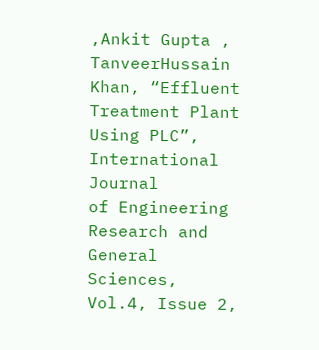,Ankit Gupta , TanveerHussain Khan, “Effluent
Treatment Plant Using PLC”, International Journal
of Engineering Research and General Sciences,
Vol.4, Issue 2,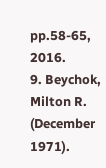pp.58-65, 2016.
9. Beychok, Milton R. (December 1971).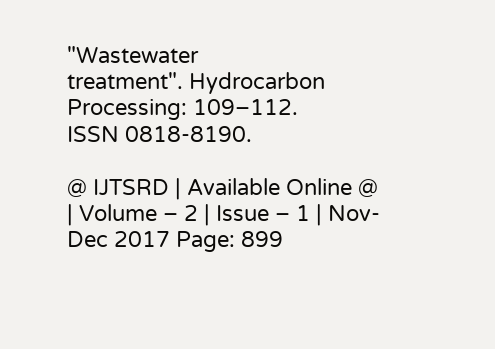"Wastewater
treatment". Hydrocarbon Processing: 109–112.
ISSN 0818-8190.

@ IJTSRD | Available Online @ | Volume – 2 | Issue – 1 | Nov-Dec 2017 Page: 899